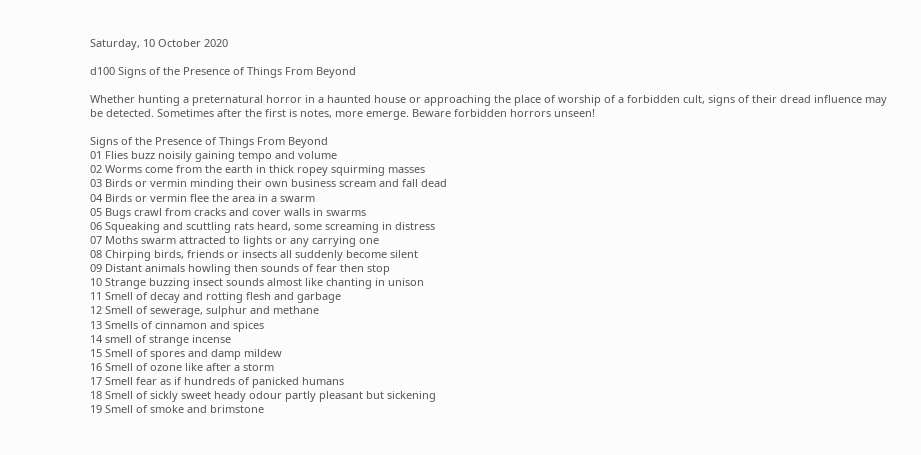Saturday, 10 October 2020

d100 Signs of the Presence of Things From Beyond

Whether hunting a preternatural horror in a haunted house or approaching the place of worship of a forbidden cult, signs of their dread influence may be detected. Sometimes after the first is notes, more emerge. Beware forbidden horrors unseen!

Signs of the Presence of Things From Beyond
01 Flies buzz noisily gaining tempo and volume
02 Worms come from the earth in thick ropey squirming masses
03 Birds or vermin minding their own business scream and fall dead
04 Birds or vermin flee the area in a swarm
05 Bugs crawl from cracks and cover walls in swarms
06 Squeaking and scuttling rats heard, some screaming in distress
07 Moths swarm attracted to lights or any carrying one
08 Chirping birds, friends or insects all suddenly become silent
09 Distant animals howling then sounds of fear then stop
10 Strange buzzing insect sounds almost like chanting in unison
11 Smell of decay and rotting flesh and garbage
12 Smell of sewerage, sulphur and methane
13 Smells of cinnamon and spices
14 smell of strange incense
15 Smell of spores and damp mildew
16 Smell of ozone like after a storm
17 Smell fear as if hundreds of panicked humans
18 Smell of sickly sweet heady odour partly pleasant but sickening
19 Smell of smoke and brimstone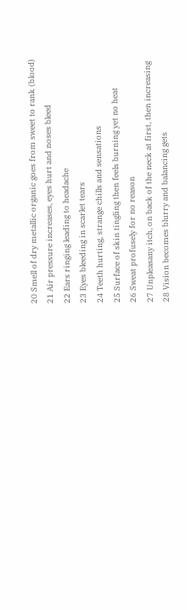20 Smell of dry metallic organic goes from sweet to rank (blood)
21 Air pressure increases, eyes hurt and noses bleed
22 Ears ringing leading to headache
23 Eyes bleeding in scarlet tears
24 Teeth hurting, strange chills and sensations
25 Surface of skin tingling then feels burning yet no heat
26 Sweat profusely for no reason
27 Unpleasany itch, on back of the neck at first, then increasing
28 Vision becomes blurry and balancing gets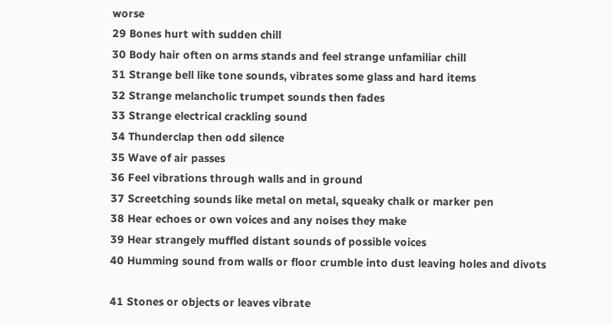worse
29 Bones hurt with sudden chill
30 Body hair often on arms stands and feel strange unfamiliar chill
31 Strange bell like tone sounds, vibrates some glass and hard items
32 Strange melancholic trumpet sounds then fades
33 Strange electrical crackling sound
34 Thunderclap then odd silence
35 Wave of air passes
36 Feel vibrations through walls and in ground
37 Screetching sounds like metal on metal, squeaky chalk or marker pen
38 Hear echoes or own voices and any noises they make
39 Hear strangely muffled distant sounds of possible voices
40 Humming sound from walls or floor crumble into dust leaving holes and divots

41 Stones or objects or leaves vibrate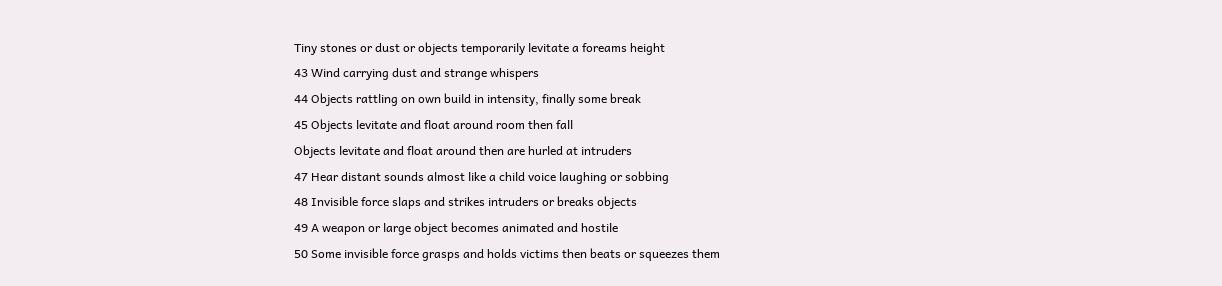Tiny stones or dust or objects temporarily levitate a foreams height
43 Wind carrying dust and strange whispers
44 Objects rattling on own build in intensity, finally some break
45 Objects levitate and float around room then fall
Objects levitate and float around then are hurled at intruders
47 Hear distant sounds almost like a child voice laughing or sobbing
48 Invisible force slaps and strikes intruders or breaks objects
49 A weapon or large object becomes animated and hostile
50 Some invisible force grasps and holds victims then beats or squeezes them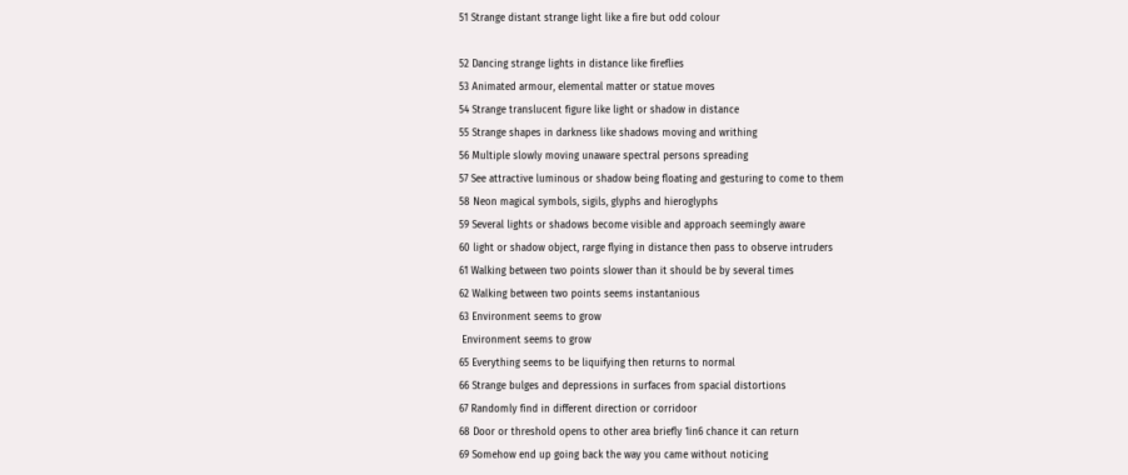51 Strange distant strange light like a fire but odd colour

52 Dancing strange lights in distance like fireflies
53 Animated armour, elemental matter or statue moves
54 Strange translucent figure like light or shadow in distance
55 Strange shapes in darkness like shadows moving and writhing
56 Multiple slowly moving unaware spectral persons spreading
57 See attractive luminous or shadow being floating and gesturing to come to them
58 Neon magical symbols, sigils, glyphs and hieroglyphs
59 Several lights or shadows become visible and approach seemingly aware
60 light or shadow object, rarge flying in distance then pass to observe intruders
61 Walking between two points slower than it should be by several times
62 Walking between two points seems instantanious
63 Environment seems to grow
 Environment seems to grow
65 Everything seems to be liquifying then returns to normal
66 Strange bulges and depressions in surfaces from spacial distortions
67 Randomly find in different direction or corridoor
68 Door or threshold opens to other area briefly 1in6 chance it can return
69 Somehow end up going back the way you came without noticing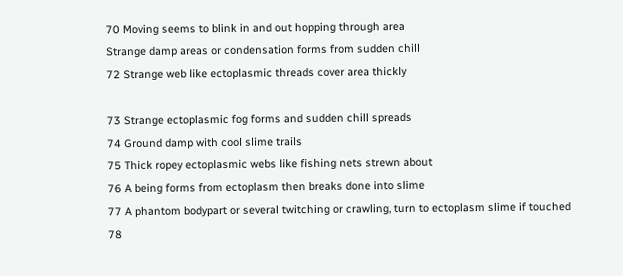70 Moving seems to blink in and out hopping through area
Strange damp areas or condensation forms from sudden chill
72 Strange web like ectoplasmic threads cover area thickly

73 Strange ectoplasmic fog forms and sudden chill spreads
74 Ground damp with cool slime trails
75 Thick ropey ectoplasmic webs like fishing nets strewn about
76 A being forms from ectoplasm then breaks done into slime
77 A phantom bodypart or several twitching or crawling, turn to ectoplasm slime if touched
78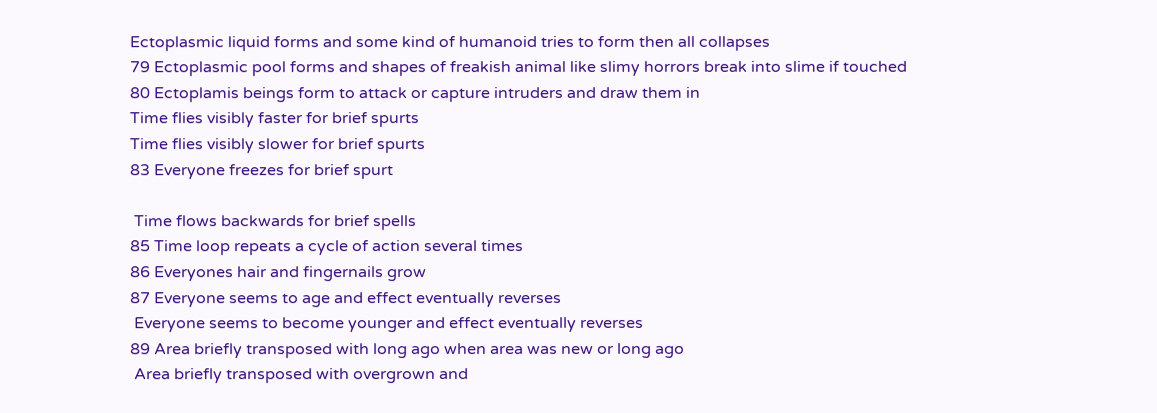Ectoplasmic liquid forms and some kind of humanoid tries to form then all collapses
79 Ectoplasmic pool forms and shapes of freakish animal like slimy horrors break into slime if touched
80 Ectoplamis beings form to attack or capture intruders and draw them in
Time flies visibly faster for brief spurts
Time flies visibly slower for brief spurts
83 Everyone freezes for brief spurt

 Time flows backwards for brief spells
85 Time loop repeats a cycle of action several times
86 Everyones hair and fingernails grow
87 Everyone seems to age and effect eventually reverses
 Everyone seems to become younger and effect eventually reverses
89 Area briefly transposed with long ago when area was new or long ago
 Area briefly transposed with overgrown and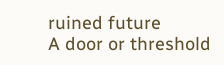ruined future
A door or threshold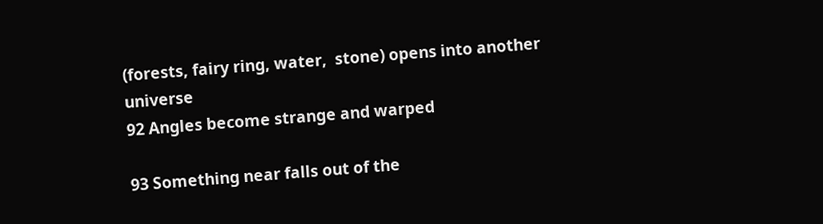(forests, fairy ring, water,  stone) opens into another universe
92 Angles become strange and warped

93 Something near falls out of the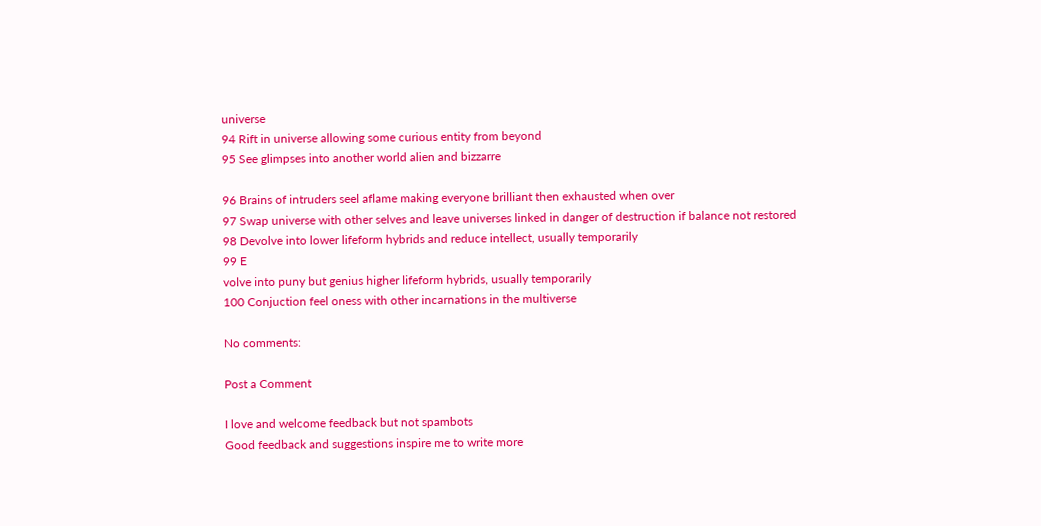universe
94 Rift in universe allowing some curious entity from beyond
95 See glimpses into another world alien and bizzarre

96 Brains of intruders seel aflame making everyone brilliant then exhausted when over
97 Swap universe with other selves and leave universes linked in danger of destruction if balance not restored
98 Devolve into lower lifeform hybrids and reduce intellect, usually temporarily
99 E
volve into puny but genius higher lifeform hybrids, usually temporarily
100 Conjuction feel oness with other incarnations in the multiverse

No comments:

Post a Comment

I love and welcome feedback but not spambots
Good feedback and suggestions inspire me to write more